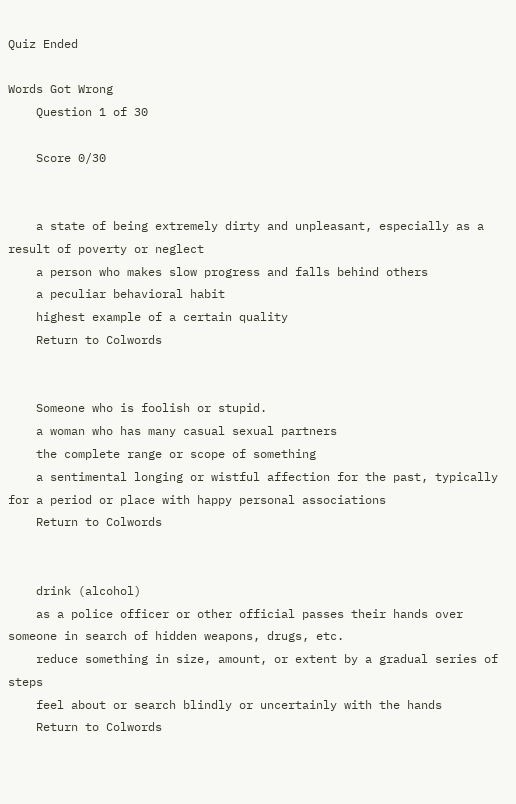Quiz Ended

Words Got Wrong
    Question 1 of 30

    Score 0/30


    a state of being extremely dirty and unpleasant, especially as a result of poverty or neglect
    a person who makes slow progress and falls behind others
    a peculiar behavioral habit
    highest example of a certain quality
    Return to Colwords


    Someone who is foolish or stupid.
    a woman who has many casual sexual partners
    the complete range or scope of something
    a sentimental longing or wistful affection for the past, typically for a period or place with happy personal associations
    Return to Colwords


    drink (alcohol)
    as a police officer or other official passes their hands over someone in search of hidden weapons, drugs, etc.
    reduce something in size, amount, or extent by a gradual series of steps
    feel about or search blindly or uncertainly with the hands
    Return to Colwords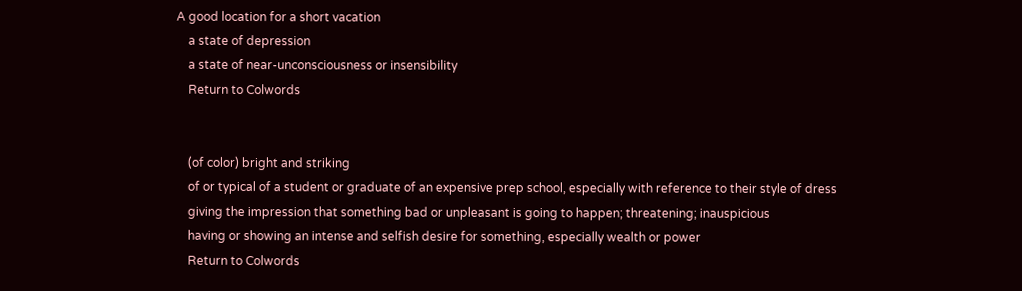A good location for a short vacation
    a state of depression
    a state of near-unconsciousness or insensibility
    Return to Colwords


    (of color) bright and striking
    of or typical of a student or graduate of an expensive prep school, especially with reference to their style of dress
    giving the impression that something bad or unpleasant is going to happen; threatening; inauspicious
    having or showing an intense and selfish desire for something, especially wealth or power
    Return to Colwords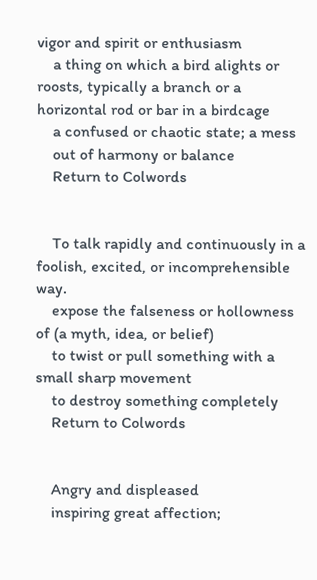vigor and spirit or enthusiasm
    a thing on which a bird alights or roosts, typically a branch or a horizontal rod or bar in a birdcage
    a confused or chaotic state; a mess
    out of harmony or balance
    Return to Colwords


    To talk rapidly and continuously in a foolish, excited, or incomprehensible way.
    expose the falseness or hollowness of (a myth, idea, or belief)
    to twist or pull something with a small sharp movement
    to destroy something completely
    Return to Colwords


    Angry and displeased
    inspiring great affection;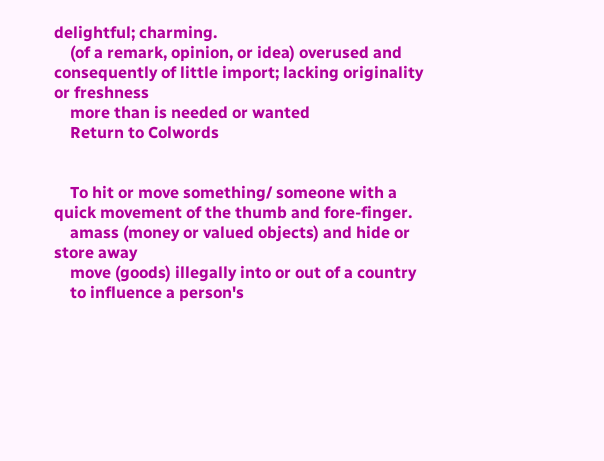delightful; charming.
    (of a remark, opinion, or idea) overused and consequently of little import; lacking originality or freshness
    more than is needed or wanted
    Return to Colwords


    To hit or move something/ someone with a quick movement of the thumb and fore-finger.
    amass (money or valued objects) and hide or store away
    move (goods) illegally into or out of a country
    to influence a person's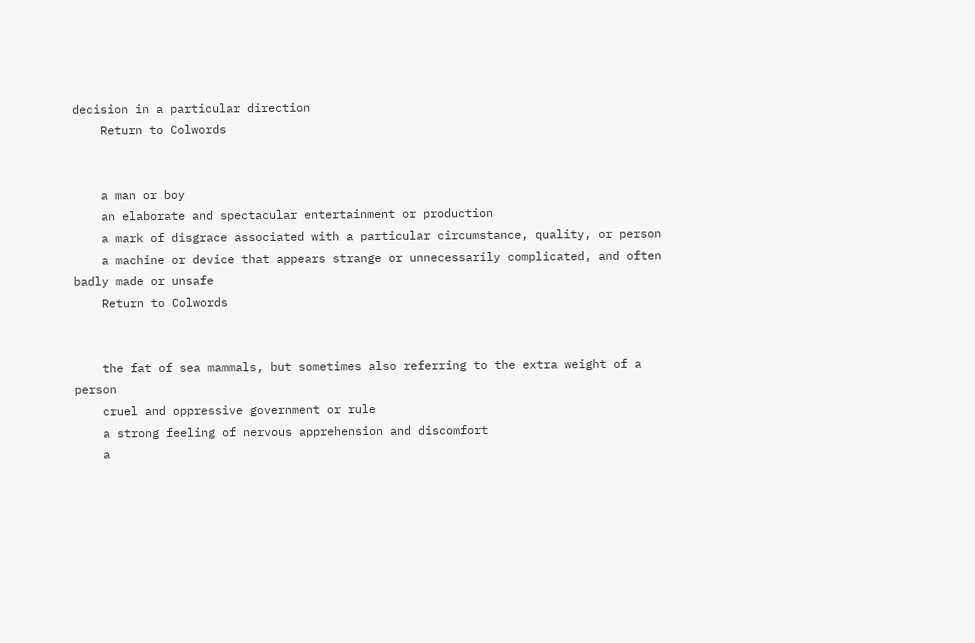decision in a particular direction
    Return to Colwords


    a man or boy
    an elaborate and spectacular entertainment or production
    a mark of disgrace associated with a particular circumstance, quality, or person
    a machine or device that appears strange or unnecessarily complicated, and often badly made or unsafe
    Return to Colwords


    the fat of sea mammals, but sometimes also referring to the extra weight of a person
    cruel and oppressive government or rule
    a strong feeling of nervous apprehension and discomfort
    a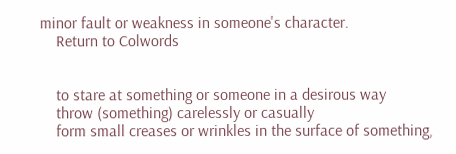minor fault or weakness in someone's character.
    Return to Colwords


    to stare at something or someone in a desirous way
    throw (something) carelessly or casually
    form small creases or wrinkles in the surface of something,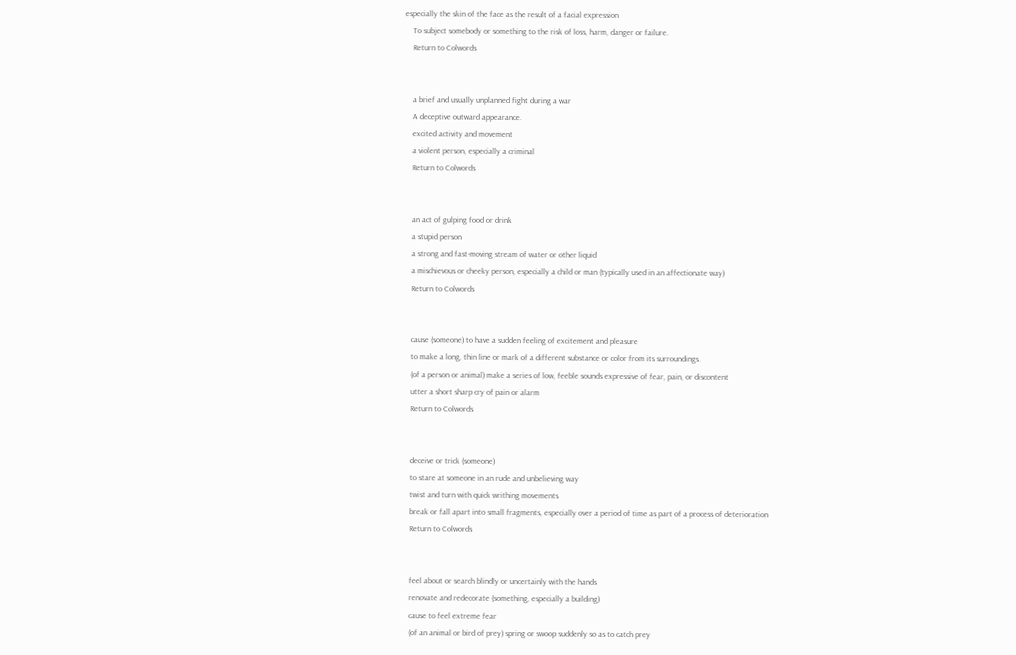especially the skin of the face as the result of a facial expression
    To subject somebody or something to the risk of loss, harm, danger or failure.
    Return to Colwords


    a brief and usually unplanned fight during a war
    A deceptive outward appearance.
    excited activity and movement
    a violent person, especially a criminal
    Return to Colwords


    an act of gulping food or drink
    a stupid person
    a strong and fast-moving stream of water or other liquid
    a mischievous or cheeky person, especially a child or man (typically used in an affectionate way)
    Return to Colwords


    cause (someone) to have a sudden feeling of excitement and pleasure
    to make a long, thin line or mark of a different substance or color from its surroundings.
    (of a person or animal) make a series of low, feeble sounds expressive of fear, pain, or discontent
    utter a short sharp cry of pain or alarm
    Return to Colwords


    deceive or trick (someone)
    to stare at someone in an rude and unbelieving way
    twist and turn with quick writhing movements
    break or fall apart into small fragments, especially over a period of time as part of a process of deterioration
    Return to Colwords


    feel about or search blindly or uncertainly with the hands
    renovate and redecorate (something, especially a building)
    cause to feel extreme fear
    (of an animal or bird of prey) spring or swoop suddenly so as to catch prey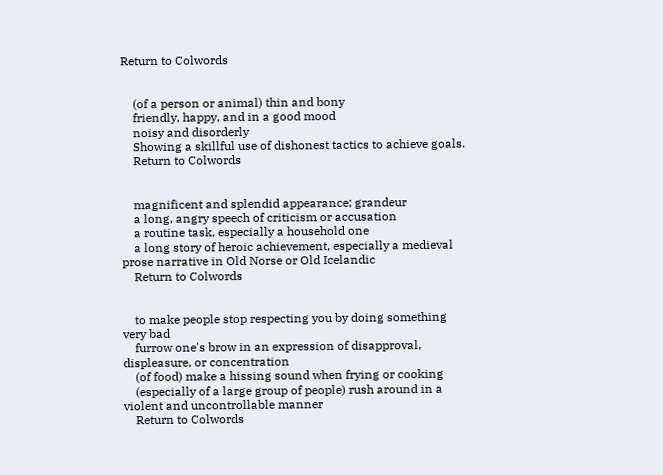Return to Colwords


    (of a person or animal) thin and bony
    friendly, happy, and in a good mood
    noisy and disorderly
    Showing a skillful use of dishonest tactics to achieve goals.
    Return to Colwords


    magnificent and splendid appearance; grandeur
    a long, angry speech of criticism or accusation
    a routine task, especially a household one
    a long story of heroic achievement, especially a medieval prose narrative in Old Norse or Old Icelandic
    Return to Colwords


    to make people stop respecting you by doing something very bad
    furrow one's brow in an expression of disapproval, displeasure, or concentration
    (of food) make a hissing sound when frying or cooking
    (especially of a large group of people) rush around in a violent and uncontrollable manner
    Return to Colwords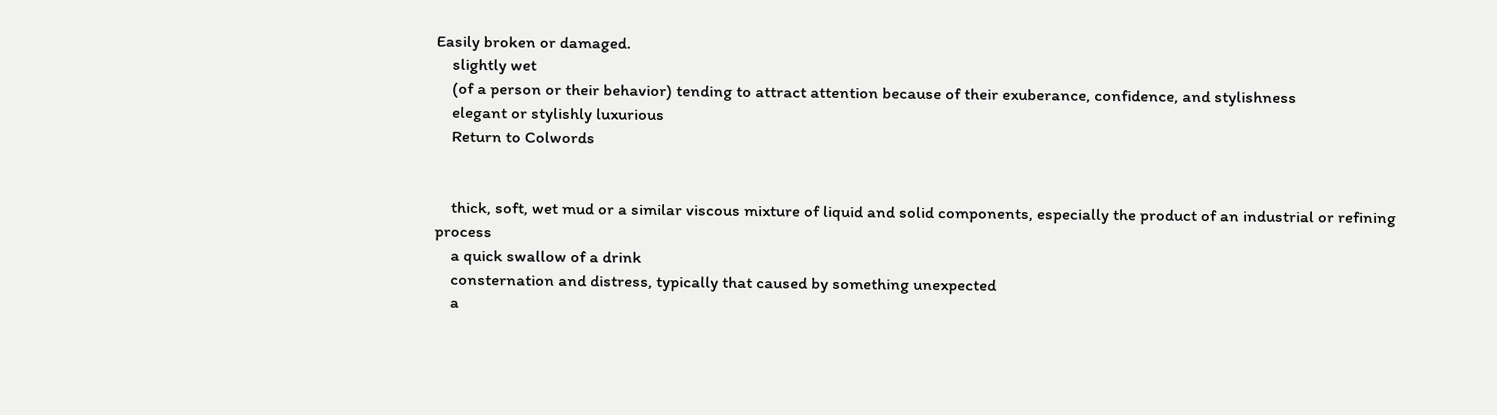Easily broken or damaged.
    slightly wet
    (of a person or their behavior) tending to attract attention because of their exuberance, confidence, and stylishness
    elegant or stylishly luxurious
    Return to Colwords


    thick, soft, wet mud or a similar viscous mixture of liquid and solid components, especially the product of an industrial or refining process
    a quick swallow of a drink
    consternation and distress, typically that caused by something unexpected
    a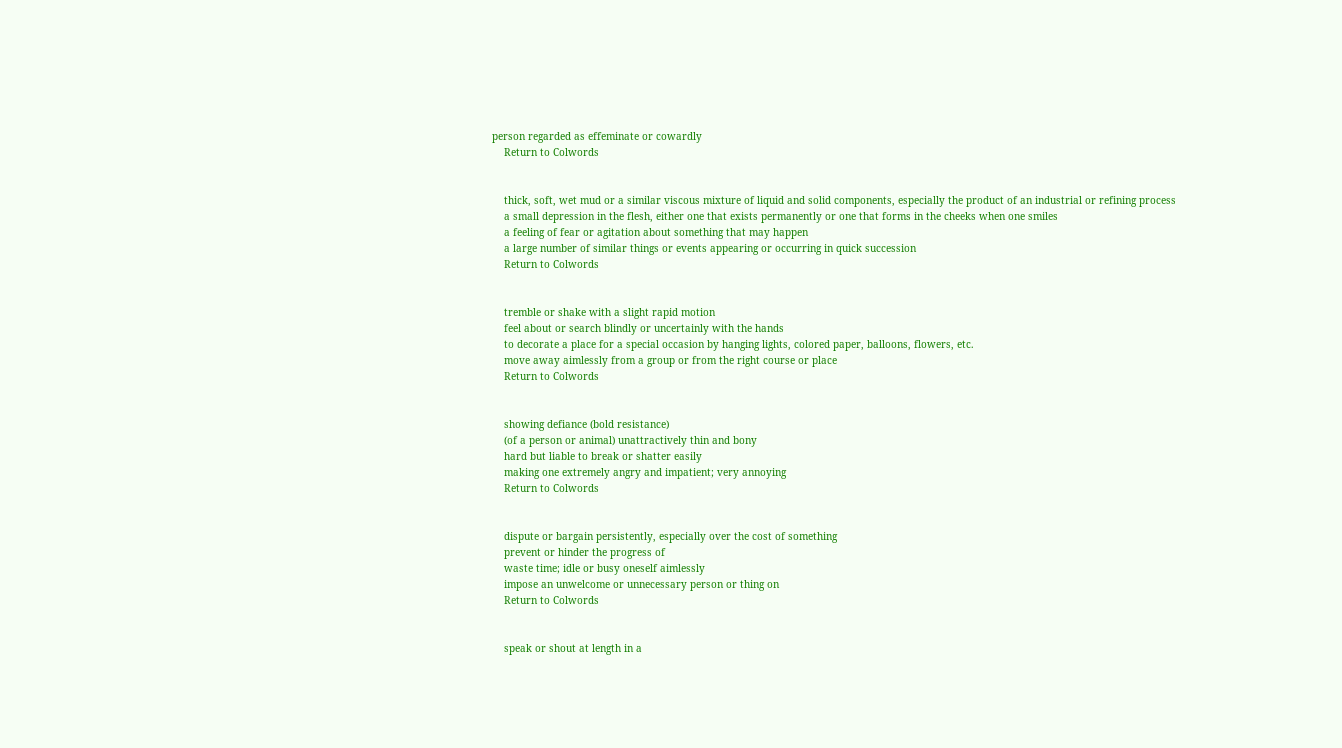person regarded as effeminate or cowardly
    Return to Colwords


    thick, soft, wet mud or a similar viscous mixture of liquid and solid components, especially the product of an industrial or refining process
    a small depression in the flesh, either one that exists permanently or one that forms in the cheeks when one smiles
    a feeling of fear or agitation about something that may happen
    a large number of similar things or events appearing or occurring in quick succession
    Return to Colwords


    tremble or shake with a slight rapid motion
    feel about or search blindly or uncertainly with the hands
    to decorate a place for a special occasion by hanging lights, colored paper, balloons, flowers, etc.
    move away aimlessly from a group or from the right course or place
    Return to Colwords


    showing defiance (bold resistance)
    (of a person or animal) unattractively thin and bony
    hard but liable to break or shatter easily
    making one extremely angry and impatient; very annoying
    Return to Colwords


    dispute or bargain persistently, especially over the cost of something
    prevent or hinder the progress of
    waste time; idle or busy oneself aimlessly
    impose an unwelcome or unnecessary person or thing on
    Return to Colwords


    speak or shout at length in a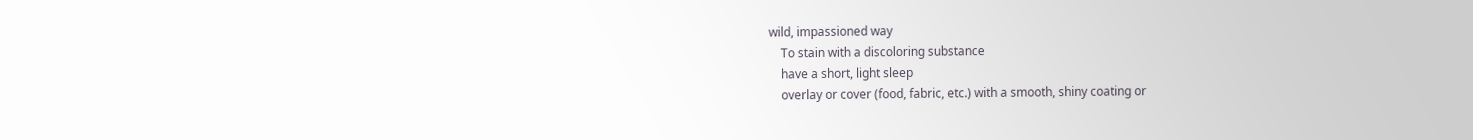wild, impassioned way
    To stain with a discoloring substance
    have a short, light sleep
    overlay or cover (food, fabric, etc.) with a smooth, shiny coating or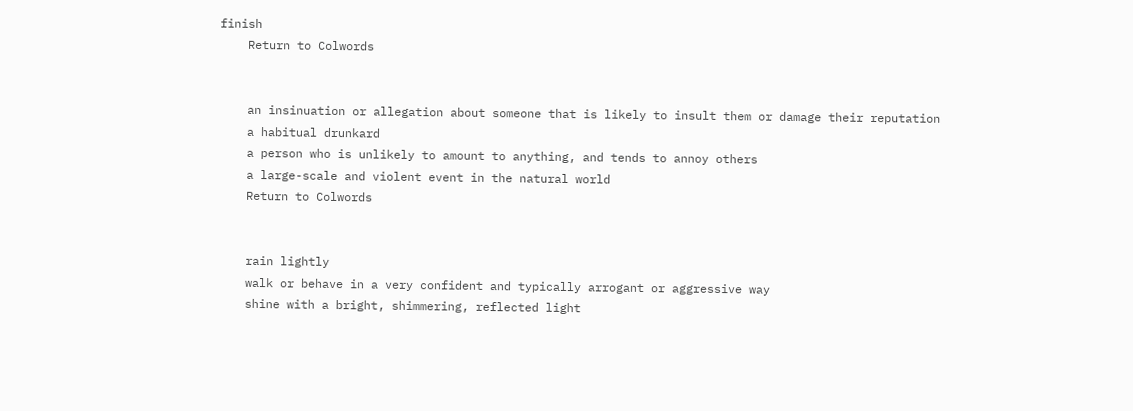finish
    Return to Colwords


    an insinuation or allegation about someone that is likely to insult them or damage their reputation
    a habitual drunkard
    a person who is unlikely to amount to anything, and tends to annoy others
    a large-scale and violent event in the natural world
    Return to Colwords


    rain lightly
    walk or behave in a very confident and typically arrogant or aggressive way
    shine with a bright, shimmering, reflected light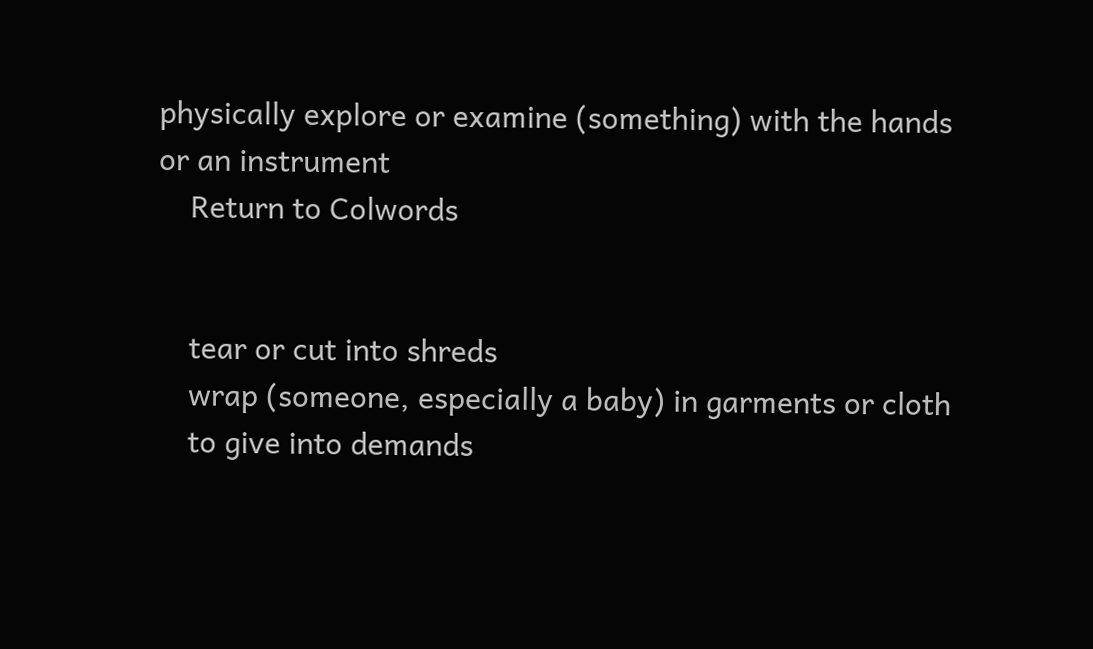physically explore or examine (something) with the hands or an instrument
    Return to Colwords


    tear or cut into shreds
    wrap (someone, especially a baby) in garments or cloth
    to give into demands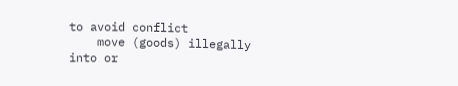to avoid conflict
    move (goods) illegally into or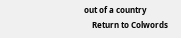out of a country
    Return to Colwords